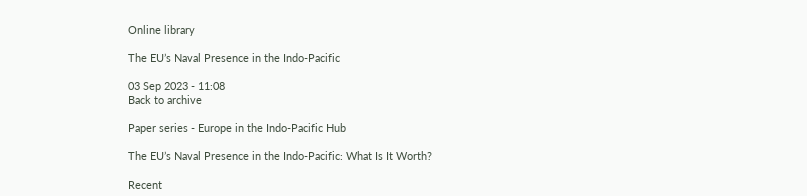Online library

The EU’s Naval Presence in the Indo-Pacific

03 Sep 2023 - 11:08
Back to archive

Paper series - Europe in the Indo-Pacific Hub

The EU’s Naval Presence in the Indo-Pacific: What Is It Worth?

Recent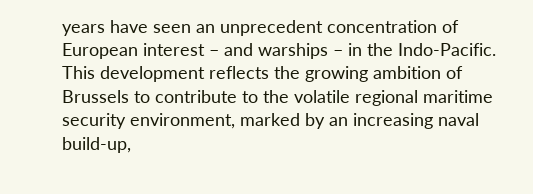years have seen an unprecedent concentration of European interest – and warships – in the Indo-Pacific. This development reflects the growing ambition of Brussels to contribute to the volatile regional maritime security environment, marked by an increasing naval build-up,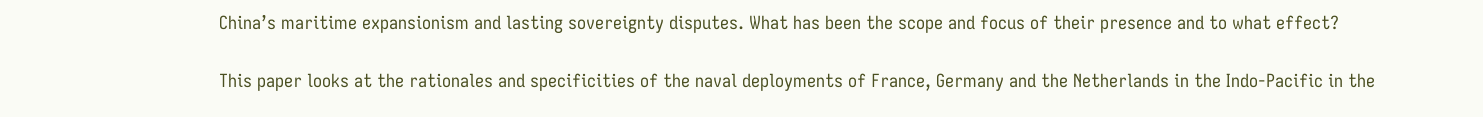China’s maritime expansionism and lasting sovereignty disputes. What has been the scope and focus of their presence and to what effect?

This paper looks at the rationales and specificities of the naval deployments of France, Germany and the Netherlands in the Indo-Pacific in the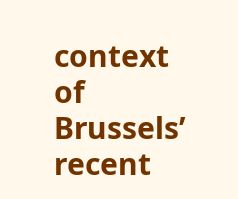context of Brussels’ recent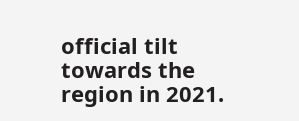official tilt towards the region in 2021.